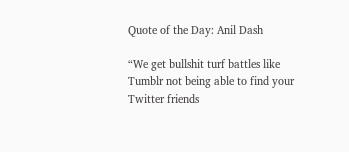Quote of the Day: Anil Dash

“We get bullshit turf battles like Tumblr not being able to find your Twitter friends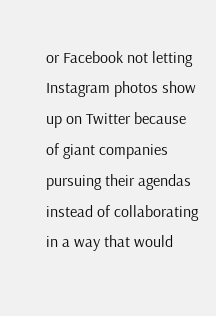or Facebook not letting Instagram photos show up on Twitter because of giant companies pursuing their agendas instead of collaborating in a way that would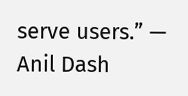serve users.” — Anil Dash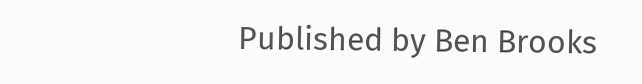Published by Ben Brooks